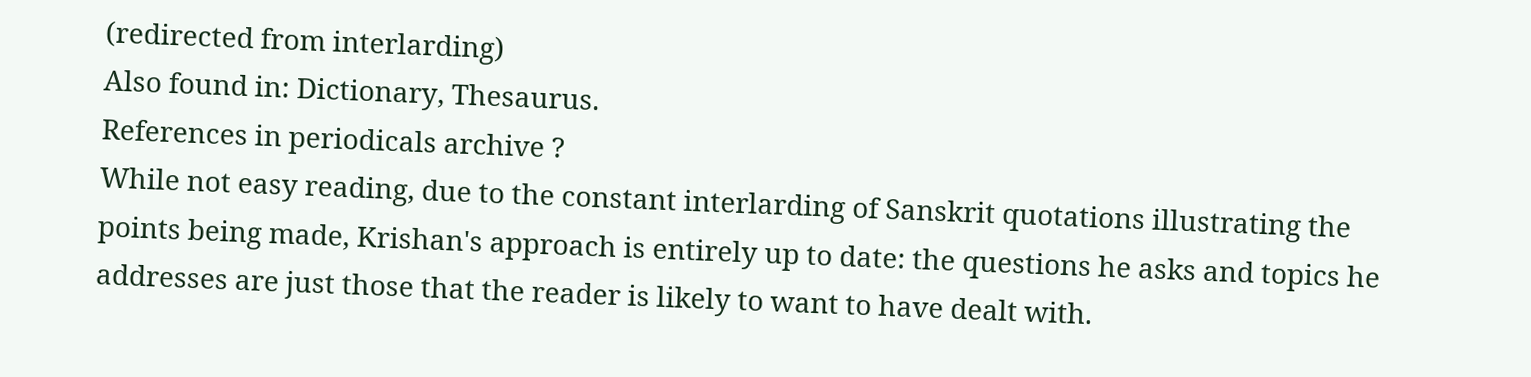(redirected from interlarding)
Also found in: Dictionary, Thesaurus.
References in periodicals archive ?
While not easy reading, due to the constant interlarding of Sanskrit quotations illustrating the points being made, Krishan's approach is entirely up to date: the questions he asks and topics he addresses are just those that the reader is likely to want to have dealt with.